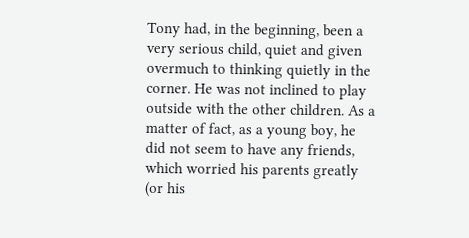Tony had, in the beginning, been a very serious child, quiet and given overmuch to thinking quietly in the corner. He was not inclined to play outside with the other children. As a matter of fact, as a young boy, he did not seem to have any friends, which worried his parents greatly (or his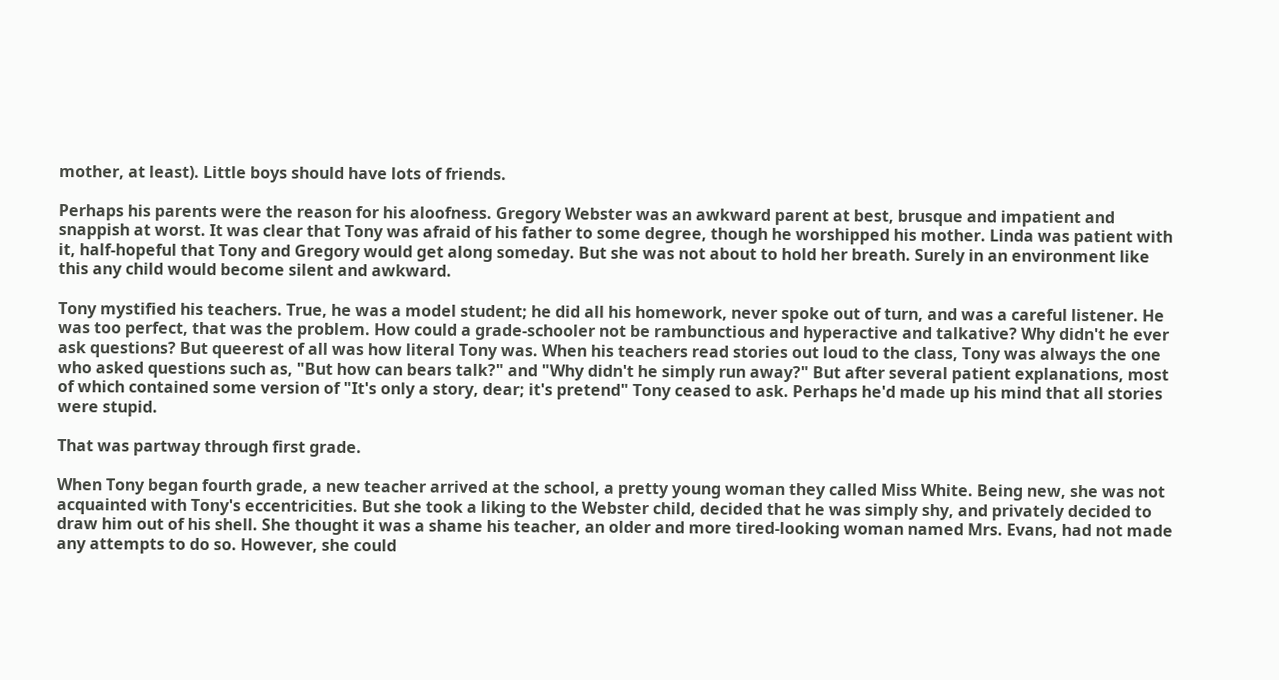mother, at least). Little boys should have lots of friends.

Perhaps his parents were the reason for his aloofness. Gregory Webster was an awkward parent at best, brusque and impatient and snappish at worst. It was clear that Tony was afraid of his father to some degree, though he worshipped his mother. Linda was patient with it, half-hopeful that Tony and Gregory would get along someday. But she was not about to hold her breath. Surely in an environment like this any child would become silent and awkward.

Tony mystified his teachers. True, he was a model student; he did all his homework, never spoke out of turn, and was a careful listener. He was too perfect, that was the problem. How could a grade-schooler not be rambunctious and hyperactive and talkative? Why didn't he ever ask questions? But queerest of all was how literal Tony was. When his teachers read stories out loud to the class, Tony was always the one who asked questions such as, "But how can bears talk?" and "Why didn't he simply run away?" But after several patient explanations, most of which contained some version of "It's only a story, dear; it's pretend" Tony ceased to ask. Perhaps he'd made up his mind that all stories were stupid.

That was partway through first grade.

When Tony began fourth grade, a new teacher arrived at the school, a pretty young woman they called Miss White. Being new, she was not acquainted with Tony's eccentricities. But she took a liking to the Webster child, decided that he was simply shy, and privately decided to draw him out of his shell. She thought it was a shame his teacher, an older and more tired-looking woman named Mrs. Evans, had not made any attempts to do so. However, she could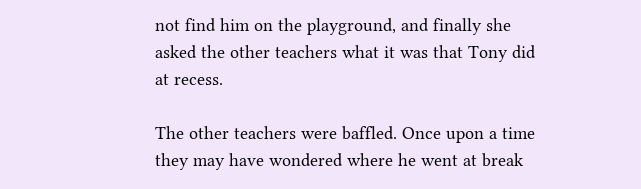not find him on the playground, and finally she asked the other teachers what it was that Tony did at recess.

The other teachers were baffled. Once upon a time they may have wondered where he went at break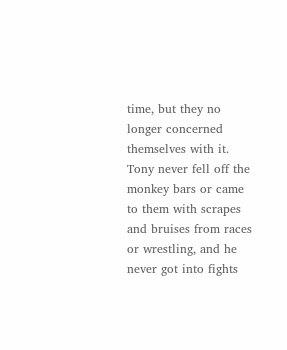time, but they no longer concerned themselves with it. Tony never fell off the monkey bars or came to them with scrapes and bruises from races or wrestling, and he never got into fights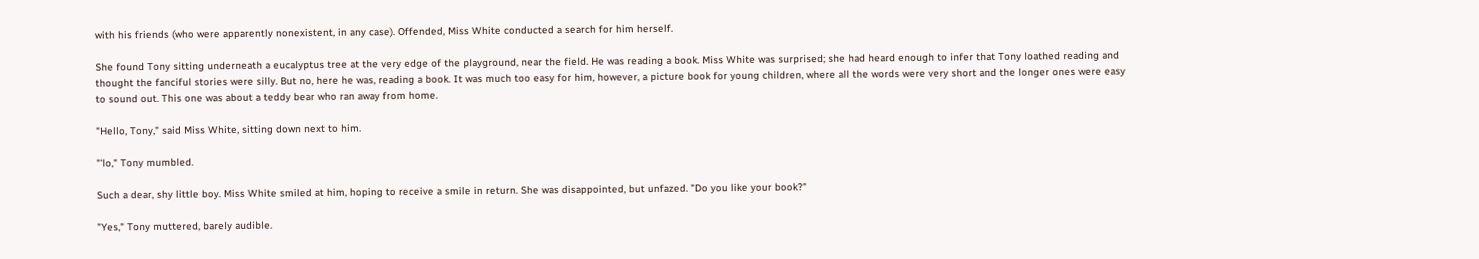with his friends (who were apparently nonexistent, in any case). Offended, Miss White conducted a search for him herself.

She found Tony sitting underneath a eucalyptus tree at the very edge of the playground, near the field. He was reading a book. Miss White was surprised; she had heard enough to infer that Tony loathed reading and thought the fanciful stories were silly. But no, here he was, reading a book. It was much too easy for him, however, a picture book for young children, where all the words were very short and the longer ones were easy to sound out. This one was about a teddy bear who ran away from home.

"Hello, Tony," said Miss White, sitting down next to him.

"'lo," Tony mumbled.

Such a dear, shy little boy. Miss White smiled at him, hoping to receive a smile in return. She was disappointed, but unfazed. "Do you like your book?"

"Yes," Tony muttered, barely audible.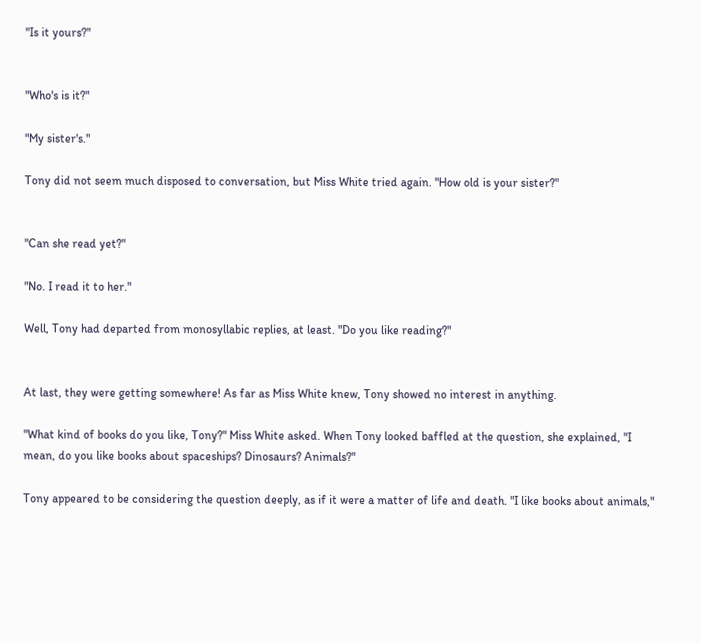"Is it yours?"


"Who's is it?"

"My sister's."

Tony did not seem much disposed to conversation, but Miss White tried again. "How old is your sister?"


"Can she read yet?"

"No. I read it to her."

Well, Tony had departed from monosyllabic replies, at least. "Do you like reading?"


At last, they were getting somewhere! As far as Miss White knew, Tony showed no interest in anything.

"What kind of books do you like, Tony?" Miss White asked. When Tony looked baffled at the question, she explained, "I mean, do you like books about spaceships? Dinosaurs? Animals?"

Tony appeared to be considering the question deeply, as if it were a matter of life and death. "I like books about animals,"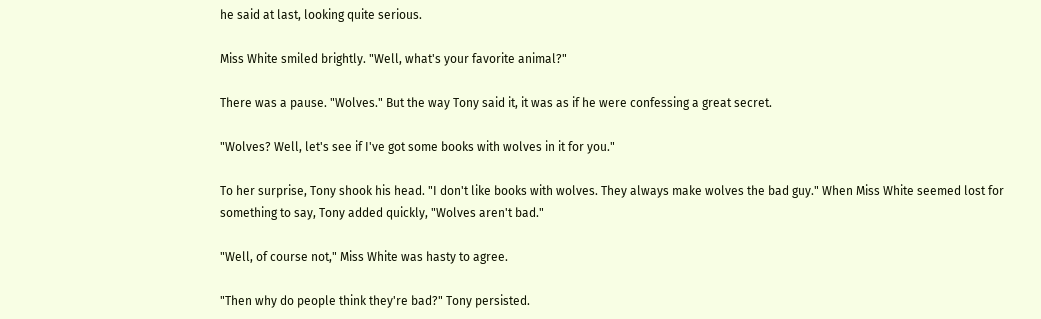he said at last, looking quite serious.

Miss White smiled brightly. "Well, what's your favorite animal?"

There was a pause. "Wolves." But the way Tony said it, it was as if he were confessing a great secret.

"Wolves? Well, let's see if I've got some books with wolves in it for you."

To her surprise, Tony shook his head. "I don't like books with wolves. They always make wolves the bad guy." When Miss White seemed lost for something to say, Tony added quickly, "Wolves aren't bad."

"Well, of course not," Miss White was hasty to agree.

"Then why do people think they're bad?" Tony persisted.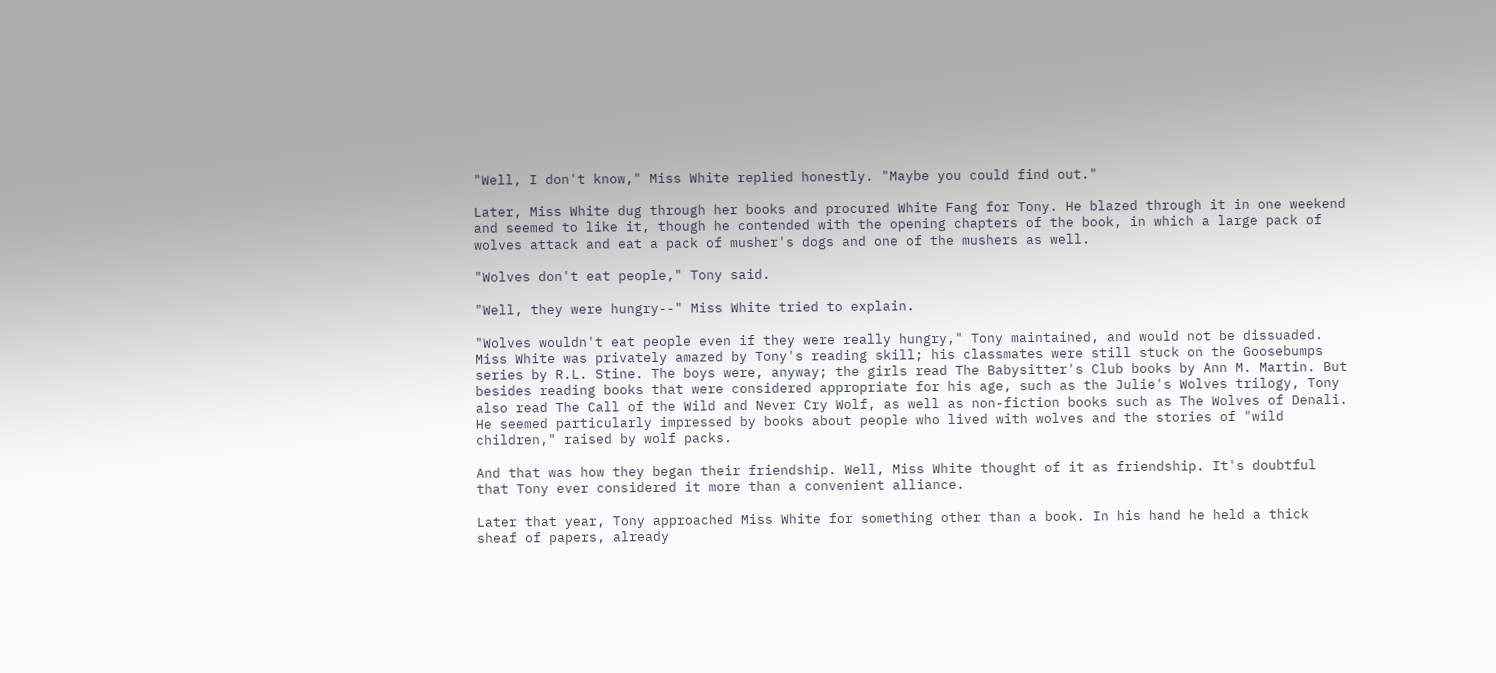"Well, I don't know," Miss White replied honestly. "Maybe you could find out."

Later, Miss White dug through her books and procured White Fang for Tony. He blazed through it in one weekend and seemed to like it, though he contended with the opening chapters of the book, in which a large pack of wolves attack and eat a pack of musher's dogs and one of the mushers as well.

"Wolves don't eat people," Tony said.

"Well, they were hungry--" Miss White tried to explain.

"Wolves wouldn't eat people even if they were really hungry," Tony maintained, and would not be dissuaded. Miss White was privately amazed by Tony's reading skill; his classmates were still stuck on the Goosebumps series by R.L. Stine. The boys were, anyway; the girls read The Babysitter's Club books by Ann M. Martin. But besides reading books that were considered appropriate for his age, such as the Julie's Wolves trilogy, Tony also read The Call of the Wild and Never Cry Wolf, as well as non-fiction books such as The Wolves of Denali. He seemed particularly impressed by books about people who lived with wolves and the stories of "wild children," raised by wolf packs.

And that was how they began their friendship. Well, Miss White thought of it as friendship. It's doubtful that Tony ever considered it more than a convenient alliance.

Later that year, Tony approached Miss White for something other than a book. In his hand he held a thick sheaf of papers, already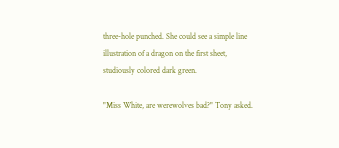three-hole punched. She could see a simple line illustration of a dragon on the first sheet, studiously colored dark green.

"Miss White, are werewolves bad?" Tony asked.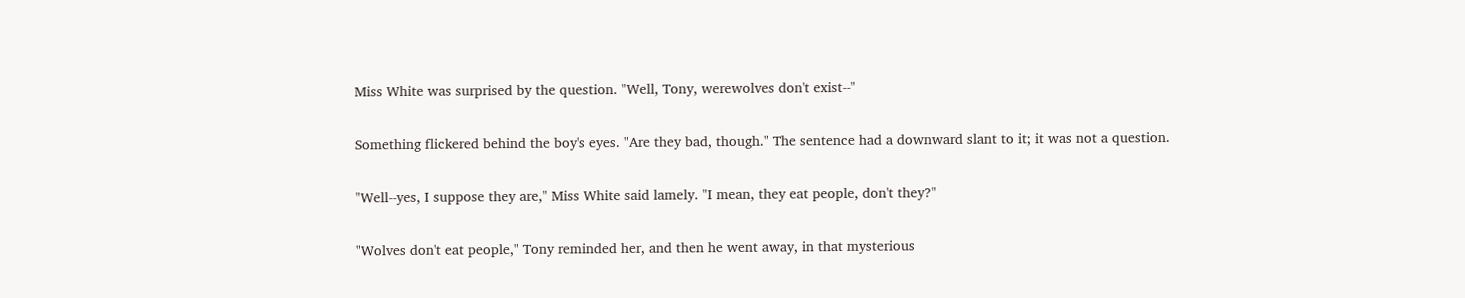Miss White was surprised by the question. "Well, Tony, werewolves don't exist--"

Something flickered behind the boy's eyes. "Are they bad, though." The sentence had a downward slant to it; it was not a question.

"Well--yes, I suppose they are," Miss White said lamely. "I mean, they eat people, don't they?"

"Wolves don't eat people," Tony reminded her, and then he went away, in that mysterious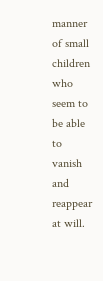manner of small children who seem to be able to vanish and reappear at will.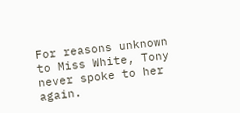For reasons unknown to Miss White, Tony never spoke to her again.